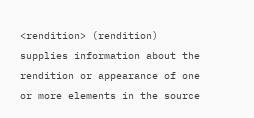<rendition> (rendition) supplies information about the rendition or appearance of one or more elements in the source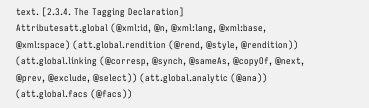text. [2.3.4. The Tagging Declaration]
Attributesatt.global (@xml:id, @n, @xml:lang, @xml:base, @xml:space) (att.global.rendition (@rend, @style, @rendition)) (att.global.linking (@corresp, @synch, @sameAs, @copyOf, @next, @prev, @exclude, @select)) (att.global.analytic (@ana)) (att.global.facs (@facs))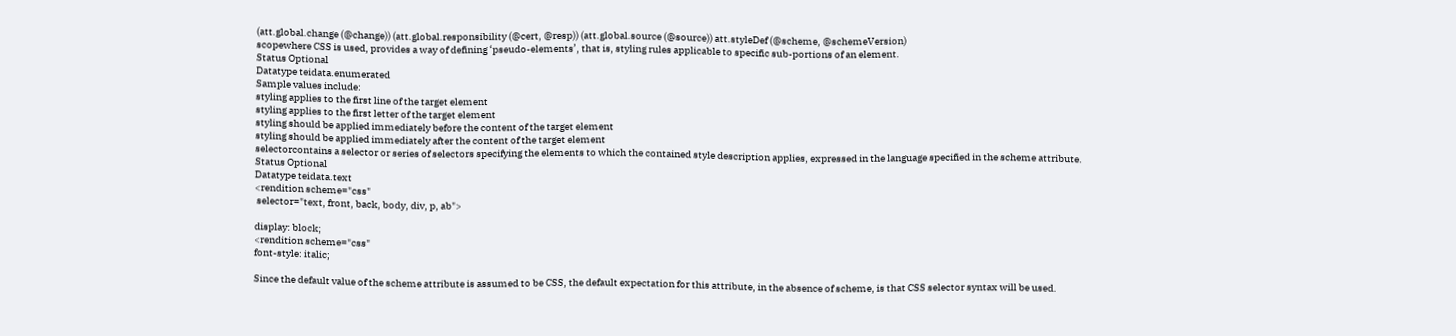(att.global.change (@change)) (att.global.responsibility (@cert, @resp)) (att.global.source (@source)) att.styleDef (@scheme, @schemeVersion)
scopewhere CSS is used, provides a way of defining ‘pseudo-elements’, that is, styling rules applicable to specific sub-portions of an element.
Status Optional
Datatype teidata.enumerated
Sample values include:
styling applies to the first line of the target element
styling applies to the first letter of the target element
styling should be applied immediately before the content of the target element
styling should be applied immediately after the content of the target element
selectorcontains a selector or series of selectors specifying the elements to which the contained style description applies, expressed in the language specified in the scheme attribute.
Status Optional
Datatype teidata.text
<rendition scheme="css"
 selector="text, front, back, body, div, p, ab">

display: block;
<rendition scheme="css"
font-style: italic;

Since the default value of the scheme attribute is assumed to be CSS, the default expectation for this attribute, in the absence of scheme, is that CSS selector syntax will be used.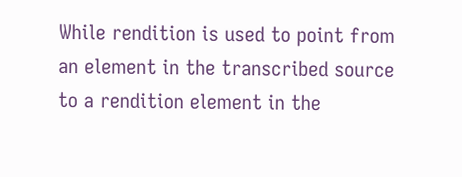While rendition is used to point from an element in the transcribed source to a rendition element in the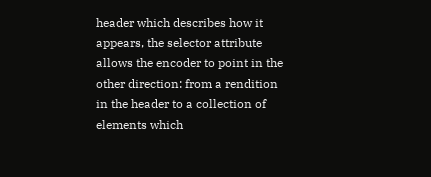header which describes how it appears, the selector attribute allows the encoder to point in the other direction: from a rendition in the header to a collection of elements which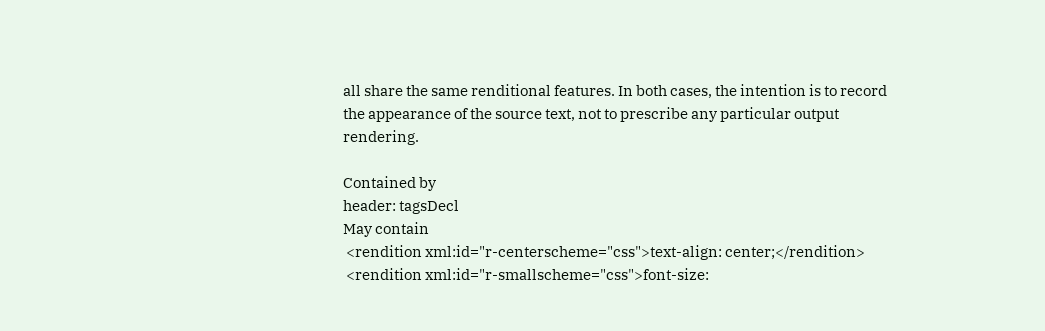all share the same renditional features. In both cases, the intention is to record the appearance of the source text, not to prescribe any particular output rendering.

Contained by
header: tagsDecl
May contain
 <rendition xml:id="r-centerscheme="css">text-align: center;</rendition>
 <rendition xml:id="r-smallscheme="css">font-size: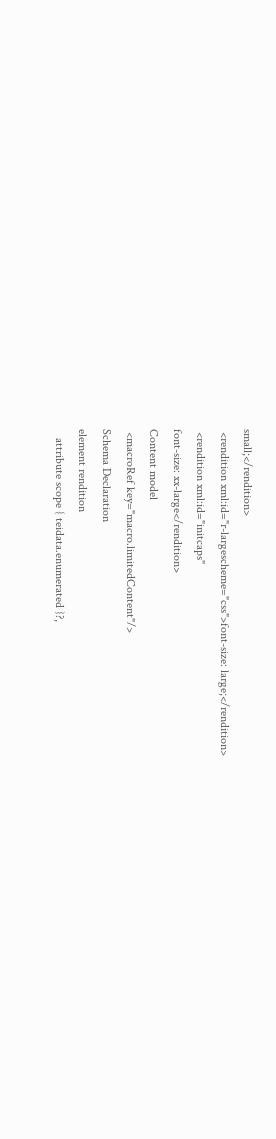small;</rendition>
 <rendition xml:id="r-largescheme="css">font-size: large;</rendition>
 <rendition xml:id="initcaps"
font-size: xx-large</rendition>
Content model
 <macroRef key="macro.limitedContent"/>
Schema Declaration
element rendition
   attribute scope { teidata.enumerated }?,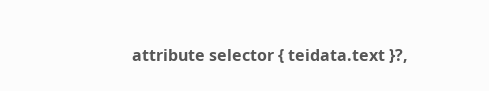attribute selector { teidata.text }?,